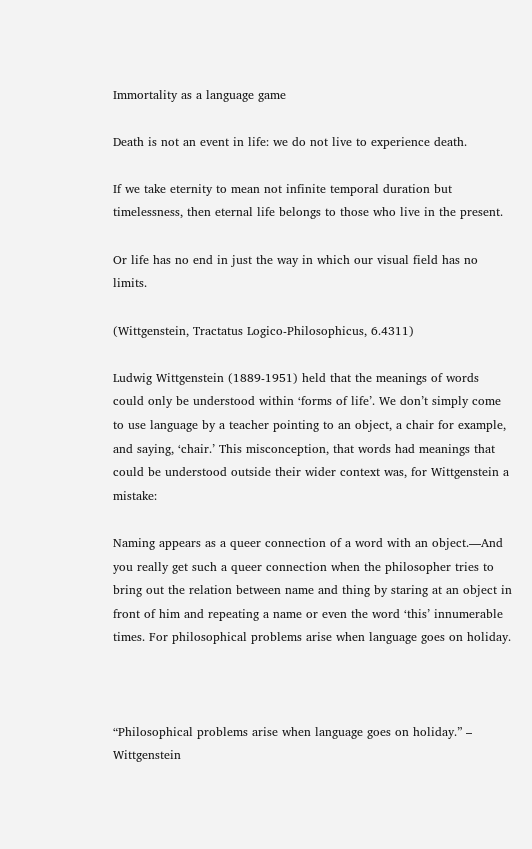Immortality as a language game

Death is not an event in life: we do not live to experience death.

If we take eternity to mean not infinite temporal duration but timelessness, then eternal life belongs to those who live in the present.

Or life has no end in just the way in which our visual field has no limits.

(Wittgenstein, Tractatus Logico-Philosophicus, 6.4311)

Ludwig Wittgenstein (1889-1951) held that the meanings of words could only be understood within ‘forms of life’. We don’t simply come to use language by a teacher pointing to an object, a chair for example, and saying, ‘chair.’ This misconception, that words had meanings that could be understood outside their wider context was, for Wittgenstein a mistake:

Naming appears as a queer connection of a word with an object.—And you really get such a queer connection when the philosopher tries to bring out the relation between name and thing by staring at an object in front of him and repeating a name or even the word ‘this’ innumerable times. For philosophical problems arise when language goes on holiday.



“Philosophical problems arise when language goes on holiday.” – Wittgenstein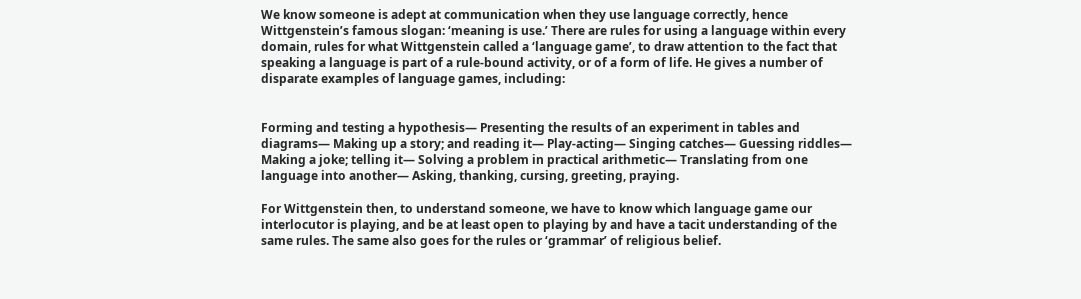We know someone is adept at communication when they use language correctly, hence Wittgenstein’s famous slogan: ‘meaning is use.’ There are rules for using a language within every domain, rules for what Wittgenstein called a ‘language game’, to draw attention to the fact that speaking a language is part of a rule-bound activity, or of a form of life. He gives a number of disparate examples of language games, including:


Forming and testing a hypothesis— Presenting the results of an experiment in tables and diagrams— Making up a story; and reading it— Play-acting— Singing catches— Guessing riddles— Making a joke; telling it— Solving a problem in practical arithmetic— Translating from one language into another— Asking, thanking, cursing, greeting, praying.

For Wittgenstein then, to understand someone, we have to know which language game our interlocutor is playing, and be at least open to playing by and have a tacit understanding of the same rules. The same also goes for the rules or ‘grammar’ of religious belief.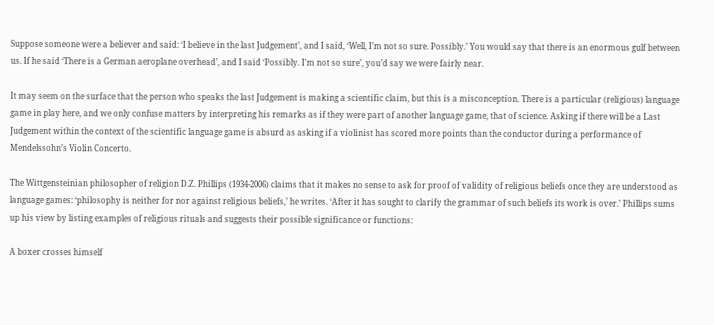Suppose someone were a believer and said: ‘I believe in the last Judgement’, and I said, ‘Well, I’m not so sure. Possibly.’ You would say that there is an enormous gulf between us. If he said ‘There is a German aeroplane overhead’, and I said ‘Possibly. I’m not so sure’, you’d say we were fairly near.

It may seem on the surface that the person who speaks the last Judgement is making a scientific claim, but this is a misconception. There is a particular (religious) language game in play here, and we only confuse matters by interpreting his remarks as if they were part of another language game, that of science. Asking if there will be a Last Judgement within the context of the scientific language game is absurd as asking if a violinist has scored more points than the conductor during a performance of Mendelssohn’s Violin Concerto.

The Wittgensteinian philosopher of religion D.Z. Phillips (1934-2006) claims that it makes no sense to ask for proof of validity of religious beliefs once they are understood as language games: ‘philosophy is neither for nor against religious beliefs,’ he writes. ‘After it has sought to clarify the grammar of such beliefs its work is over.’ Phillips sums up his view by listing examples of religious rituals and suggests their possible significance or functions:

A boxer crosses himself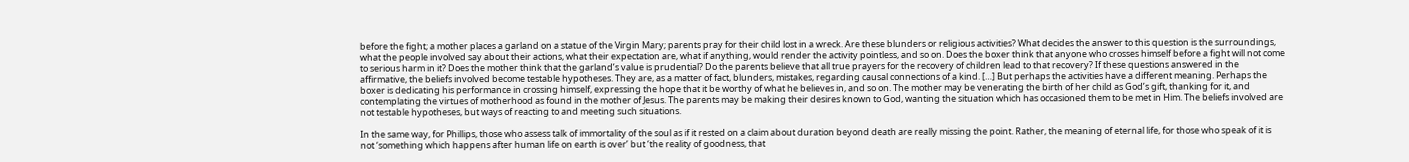before the fight; a mother places a garland on a statue of the Virgin Mary; parents pray for their child lost in a wreck. Are these blunders or religious activities? What decides the answer to this question is the surroundings, what the people involved say about their actions, what their expectation are, what if anything, would render the activity pointless, and so on. Does the boxer think that anyone who crosses himself before a fight will not come to serious harm in it? Does the mother think that the garland’s value is prudential? Do the parents believe that all true prayers for the recovery of children lead to that recovery? If these questions answered in the affirmative, the beliefs involved become testable hypotheses. They are, as a matter of fact, blunders, mistakes, regarding causal connections of a kind. […] But perhaps the activities have a different meaning. Perhaps the boxer is dedicating his performance in crossing himself, expressing the hope that it be worthy of what he believes in, and so on. The mother may be venerating the birth of her child as God’s gift, thanking for it, and contemplating the virtues of motherhood as found in the mother of Jesus. The parents may be making their desires known to God, wanting the situation which has occasioned them to be met in Him. The beliefs involved are not testable hypotheses, but ways of reacting to and meeting such situations.

In the same way, for Phillips, those who assess talk of immortality of the soul as if it rested on a claim about duration beyond death are really missing the point. Rather, the meaning of eternal life, for those who speak of it is not ‘something which happens after human life on earth is over’ but ‘the reality of goodness, that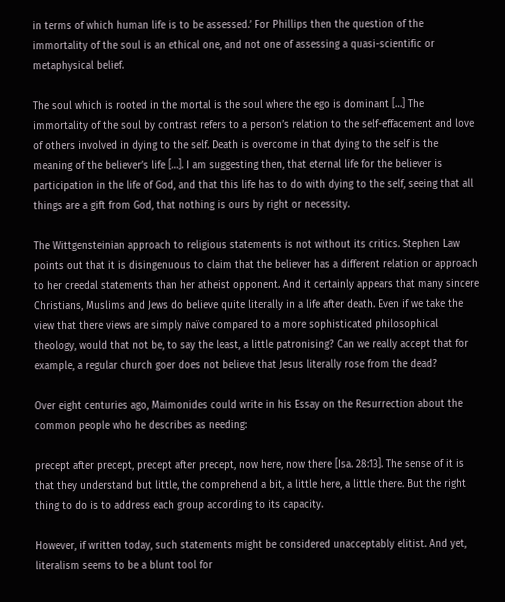in terms of which human life is to be assessed.’ For Phillips then the question of the immortality of the soul is an ethical one, and not one of assessing a quasi-scientific or metaphysical belief.

The soul which is rooted in the mortal is the soul where the ego is dominant […] The immortality of the soul by contrast refers to a person’s relation to the self-effacement and love of others involved in dying to the self. Death is overcome in that dying to the self is the meaning of the believer’s life […]. I am suggesting then, that eternal life for the believer is participation in the life of God, and that this life has to do with dying to the self, seeing that all things are a gift from God, that nothing is ours by right or necessity.

The Wittgensteinian approach to religious statements is not without its critics. Stephen Law points out that it is disingenuous to claim that the believer has a different relation or approach to her creedal statements than her atheist opponent. And it certainly appears that many sincere Christians, Muslims and Jews do believe quite literally in a life after death. Even if we take the view that there views are simply naïve compared to a more sophisticated philosophical theology, would that not be, to say the least, a little patronising? Can we really accept that for example, a regular church goer does not believe that Jesus literally rose from the dead?

Over eight centuries ago, Maimonides could write in his Essay on the Resurrection about the common people who he describes as needing:

precept after precept, precept after precept, now here, now there [Isa. 28:13]. The sense of it is that they understand but little, the comprehend a bit, a little here, a little there. But the right thing to do is to address each group according to its capacity.

However, if written today, such statements might be considered unacceptably elitist. And yet, literalism seems to be a blunt tool for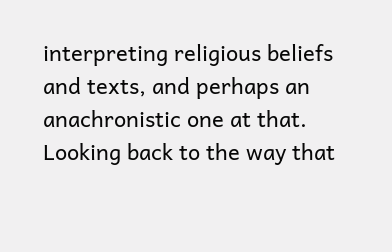interpreting religious beliefs and texts, and perhaps an anachronistic one at that. Looking back to the way that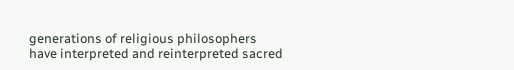generations of religious philosophers have interpreted and reinterpreted sacred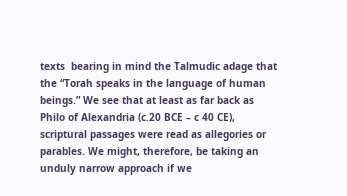texts  bearing in mind the Talmudic adage that the “Torah speaks in the language of human beings.” We see that at least as far back as Philo of Alexandria (c.20 BCE – c 40 CE), scriptural passages were read as allegories or parables. We might, therefore, be taking an unduly narrow approach if we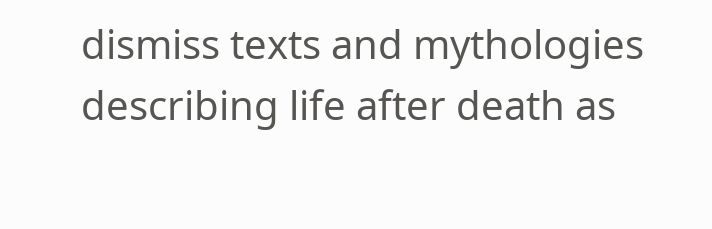dismiss texts and mythologies describing life after death as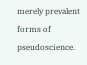merely prevalent forms of pseudoscience.